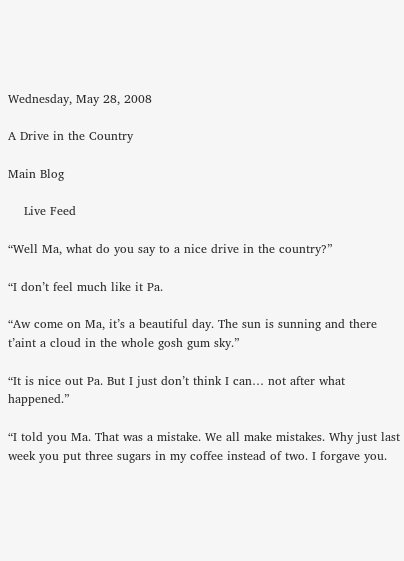Wednesday, May 28, 2008

A Drive in the Country

Main Blog

    Live Feed

“Well Ma, what do you say to a nice drive in the country?”

“I don’t feel much like it Pa.

“Aw come on Ma, it’s a beautiful day. The sun is sunning and there t’aint a cloud in the whole gosh gum sky.”

“It is nice out Pa. But I just don’t think I can… not after what happened.”

“I told you Ma. That was a mistake. We all make mistakes. Why just last week you put three sugars in my coffee instead of two. I forgave you.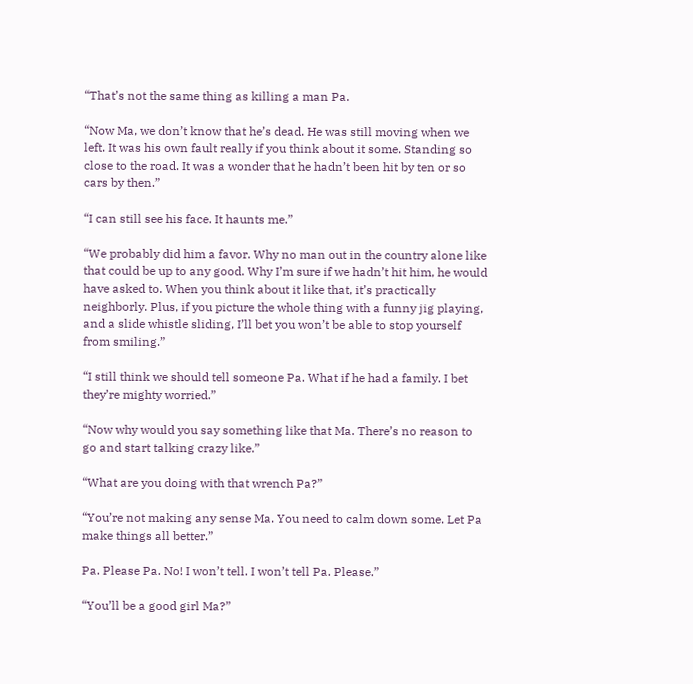“That’s not the same thing as killing a man Pa.

“Now Ma, we don’t know that he’s dead. He was still moving when we left. It was his own fault really if you think about it some. Standing so close to the road. It was a wonder that he hadn’t been hit by ten or so cars by then.”

“I can still see his face. It haunts me.”

“We probably did him a favor. Why no man out in the country alone like that could be up to any good. Why I’m sure if we hadn’t hit him, he would have asked to. When you think about it like that, it’s practically neighborly. Plus, if you picture the whole thing with a funny jig playing, and a slide whistle sliding, I’ll bet you won’t be able to stop yourself from smiling.”

“I still think we should tell someone Pa. What if he had a family. I bet they’re mighty worried.”

“Now why would you say something like that Ma. There’s no reason to go and start talking crazy like.”

“What are you doing with that wrench Pa?”

“You’re not making any sense Ma. You need to calm down some. Let Pa make things all better.”

Pa. Please Pa. No! I won’t tell. I won’t tell Pa. Please.”

“You’ll be a good girl Ma?”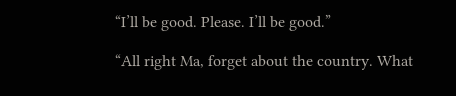“I’ll be good. Please. I’ll be good.”

“All right Ma, forget about the country. What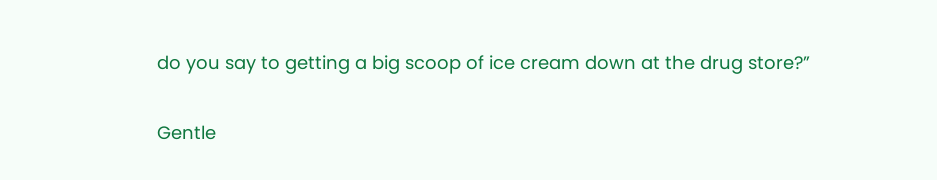do you say to getting a big scoop of ice cream down at the drug store?”

Gentle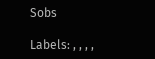Sobs

Labels: , , , ,